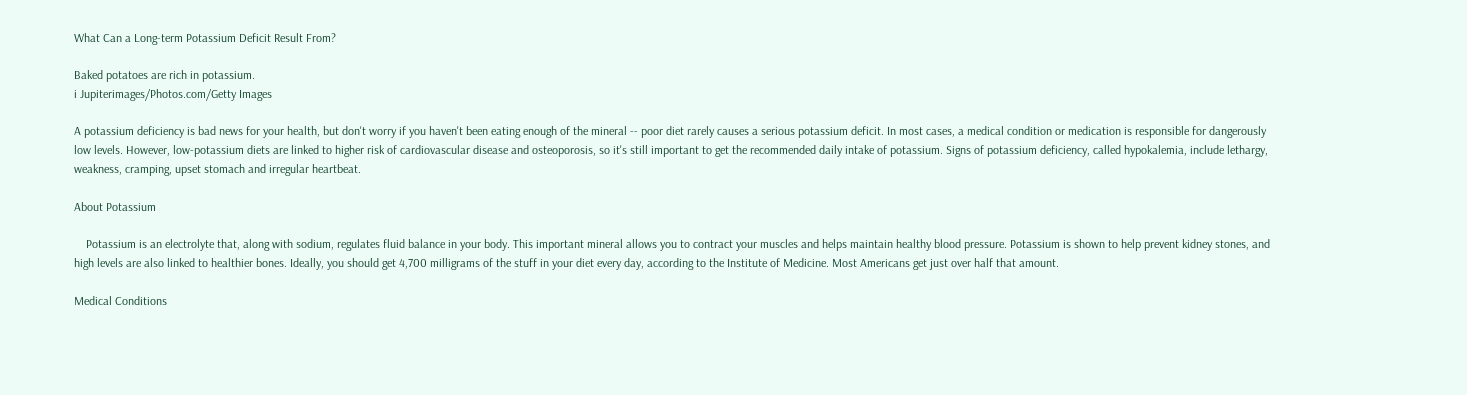What Can a Long-term Potassium Deficit Result From?

Baked potatoes are rich in potassium.
i Jupiterimages/Photos.com/Getty Images

A potassium deficiency is bad news for your health, but don't worry if you haven't been eating enough of the mineral -- poor diet rarely causes a serious potassium deficit. In most cases, a medical condition or medication is responsible for dangerously low levels. However, low-potassium diets are linked to higher risk of cardiovascular disease and osteoporosis, so it's still important to get the recommended daily intake of potassium. Signs of potassium deficiency, called hypokalemia, include lethargy, weakness, cramping, upset stomach and irregular heartbeat.

About Potassium

    Potassium is an electrolyte that, along with sodium, regulates fluid balance in your body. This important mineral allows you to contract your muscles and helps maintain healthy blood pressure. Potassium is shown to help prevent kidney stones, and high levels are also linked to healthier bones. Ideally, you should get 4,700 milligrams of the stuff in your diet every day, according to the Institute of Medicine. Most Americans get just over half that amount.

Medical Conditions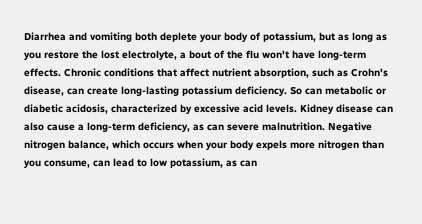Diarrhea and vomiting both deplete your body of potassium, but as long as you restore the lost electrolyte, a bout of the flu won't have long-term effects. Chronic conditions that affect nutrient absorption, such as Crohn's disease, can create long-lasting potassium deficiency. So can metabolic or diabetic acidosis, characterized by excessive acid levels. Kidney disease can also cause a long-term deficiency, as can severe malnutrition. Negative nitrogen balance, which occurs when your body expels more nitrogen than you consume, can lead to low potassium, as can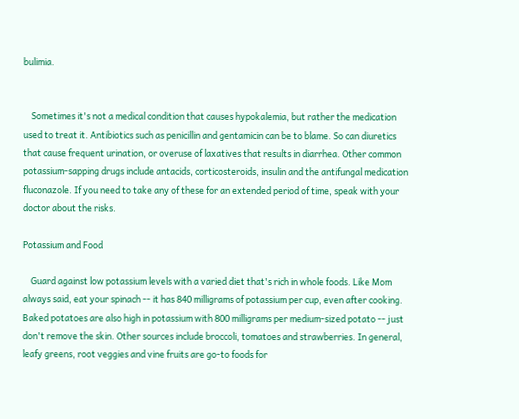bulimia.


    Sometimes it's not a medical condition that causes hypokalemia, but rather the medication used to treat it. Antibiotics such as penicillin and gentamicin can be to blame. So can diuretics that cause frequent urination, or overuse of laxatives that results in diarrhea. Other common potassium-sapping drugs include antacids, corticosteroids, insulin and the antifungal medication fluconazole. If you need to take any of these for an extended period of time, speak with your doctor about the risks.

Potassium and Food

    Guard against low potassium levels with a varied diet that's rich in whole foods. Like Mom always said, eat your spinach -- it has 840 milligrams of potassium per cup, even after cooking. Baked potatoes are also high in potassium with 800 milligrams per medium-sized potato -- just don't remove the skin. Other sources include broccoli, tomatoes and strawberries. In general, leafy greens, root veggies and vine fruits are go-to foods for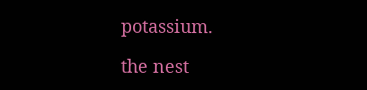potassium.

the nest